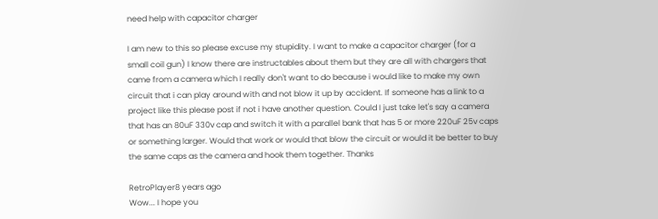need help with capacitor charger

I am new to this so please excuse my stupidity. I want to make a capacitor charger (for a small coil gun) I know there are instructables about them but they are all with chargers that came from a camera which I really don't want to do because i would like to make my own circuit that i can play around with and not blow it up by accident. If someone has a link to a project like this please post if not i have another question. Could I just take let's say a camera that has an 80uF 330v cap and switch it with a parallel bank that has 5 or more 220uF 25v caps or something larger. Would that work or would that blow the circuit or would it be better to buy the same caps as the camera and hook them together. Thanks

RetroPlayer8 years ago
Wow... I hope you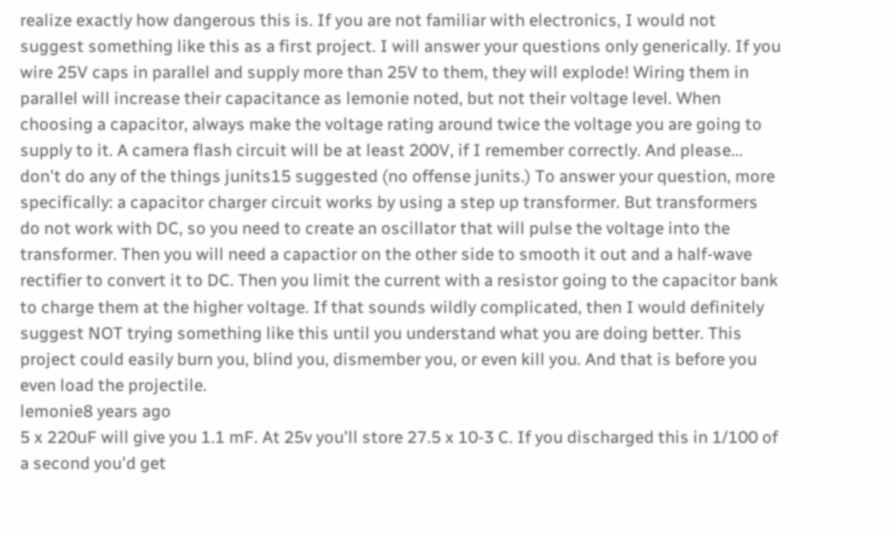realize exactly how dangerous this is. If you are not familiar with electronics, I would not suggest something like this as a first project. I will answer your questions only generically. If you wire 25V caps in parallel and supply more than 25V to them, they will explode! Wiring them in parallel will increase their capacitance as lemonie noted, but not their voltage level. When choosing a capacitor, always make the voltage rating around twice the voltage you are going to supply to it. A camera flash circuit will be at least 200V, if I remember correctly. And please... don't do any of the things junits15 suggested (no offense junits.) To answer your question, more specifically: a capacitor charger circuit works by using a step up transformer. But transformers do not work with DC, so you need to create an oscillator that will pulse the voltage into the transformer. Then you will need a capactior on the other side to smooth it out and a half-wave rectifier to convert it to DC. Then you limit the current with a resistor going to the capacitor bank to charge them at the higher voltage. If that sounds wildly complicated, then I would definitely suggest NOT trying something like this until you understand what you are doing better. This project could easily burn you, blind you, dismember you, or even kill you. And that is before you even load the projectile.
lemonie8 years ago
5 x 220uF will give you 1.1 mF. At 25v you'll store 27.5 x 10-3 C. If you discharged this in 1/100 of a second you'd get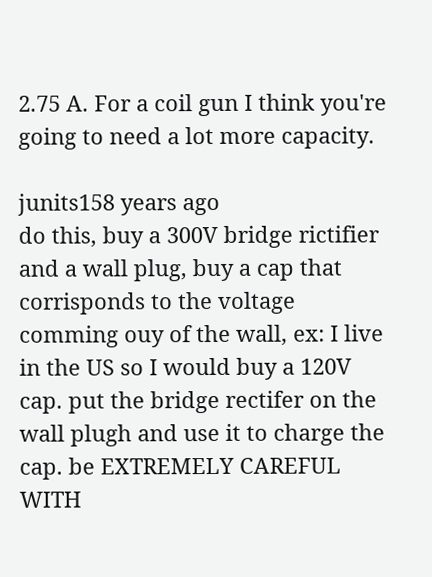2.75 A. For a coil gun I think you're going to need a lot more capacity.

junits158 years ago
do this, buy a 300V bridge rictifier and a wall plug, buy a cap that corrisponds to the voltage comming ouy of the wall, ex: I live in the US so I would buy a 120V cap. put the bridge rectifer on the wall plugh and use it to charge the cap. be EXTREMELY CAREFUL WITH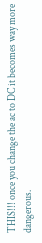THIS!!! once you change the ac to DC it becomes way more dangerous.